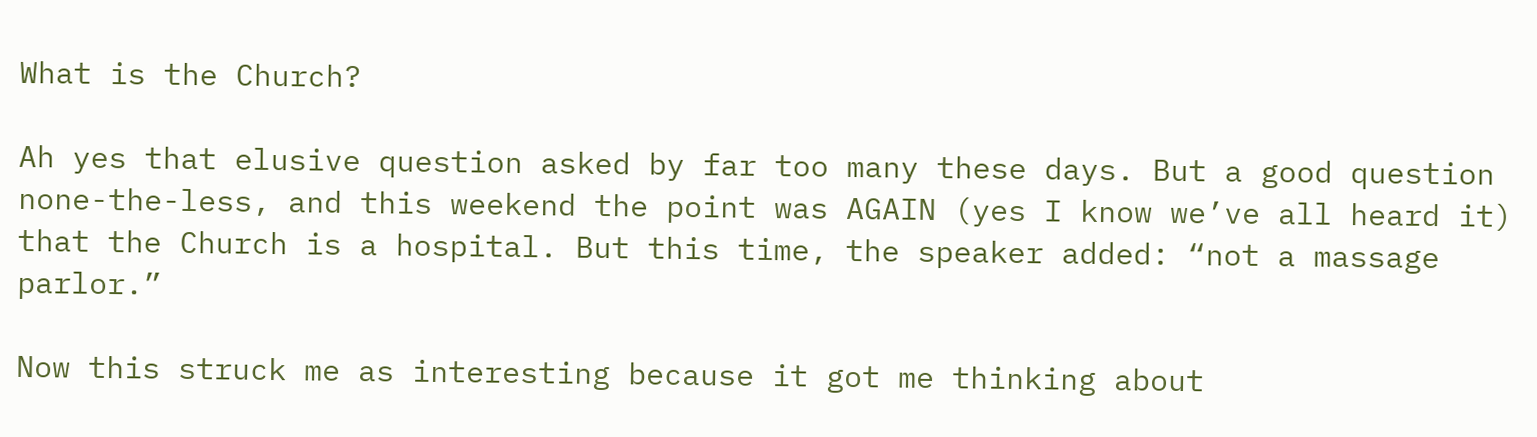What is the Church?

Ah yes that elusive question asked by far too many these days. But a good question none-the-less, and this weekend the point was AGAIN (yes I know we’ve all heard it) that the Church is a hospital. But this time, the speaker added: “not a massage parlor.”

Now this struck me as interesting because it got me thinking about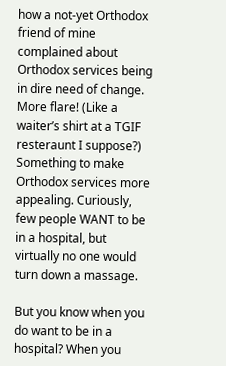how a not-yet Orthodox friend of mine complained about Orthodox services being in dire need of change. More flare! (Like a waiter’s shirt at a TGIF resteraunt I suppose?) Something to make Orthodox services more appealing. Curiously, few people WANT to be in a hospital, but virtually no one would turn down a massage.

But you know when you do want to be in a hospital? When you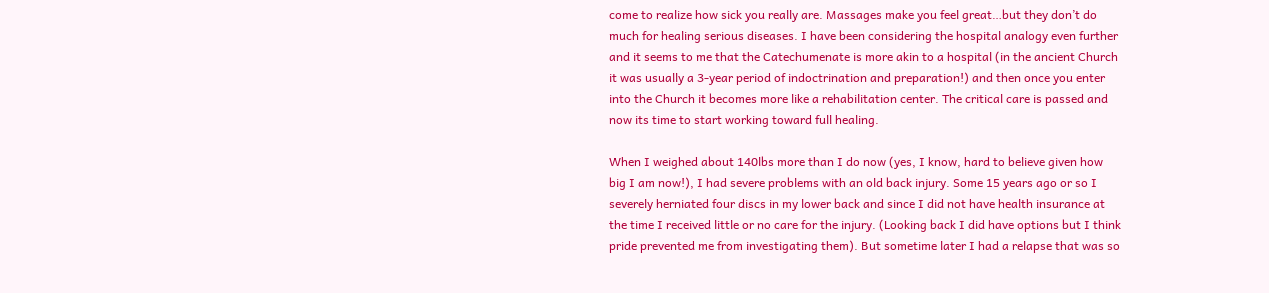come to realize how sick you really are. Massages make you feel great…but they don’t do much for healing serious diseases. I have been considering the hospital analogy even further and it seems to me that the Catechumenate is more akin to a hospital (in the ancient Church it was usually a 3-year period of indoctrination and preparation!) and then once you enter into the Church it becomes more like a rehabilitation center. The critical care is passed and now its time to start working toward full healing.

When I weighed about 140lbs more than I do now (yes, I know, hard to believe given how big I am now!), I had severe problems with an old back injury. Some 15 years ago or so I severely herniated four discs in my lower back and since I did not have health insurance at the time I received little or no care for the injury. (Looking back I did have options but I think pride prevented me from investigating them). But sometime later I had a relapse that was so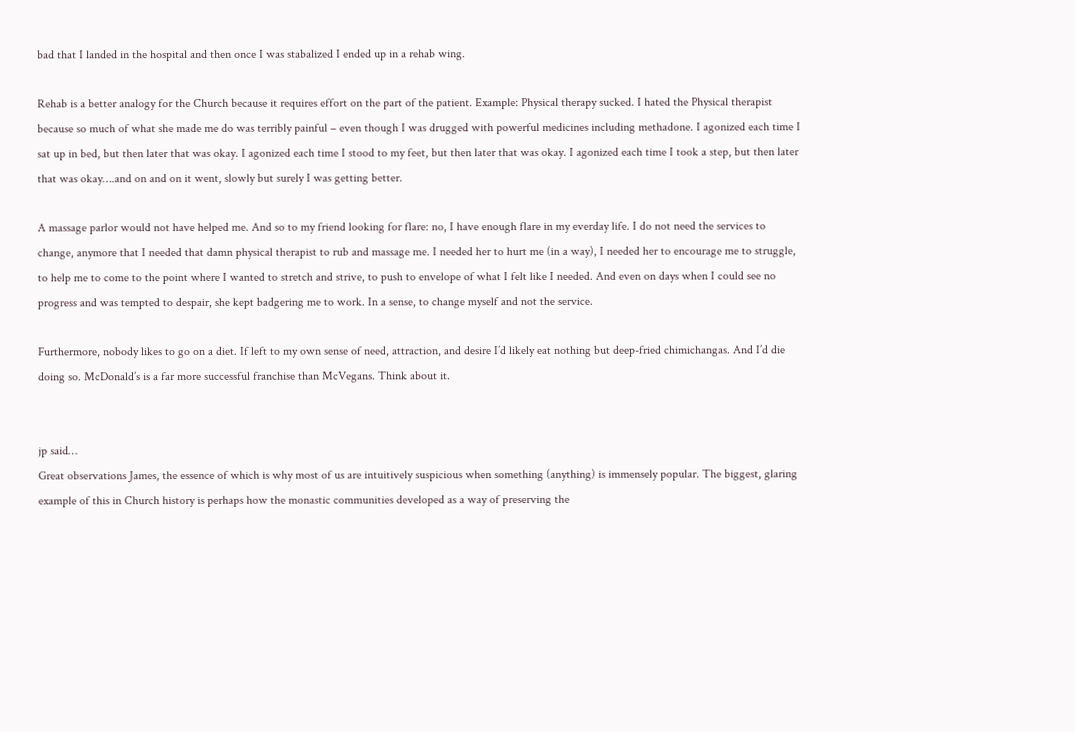bad that I landed in the hospital and then once I was stabalized I ended up in a rehab wing.

Rehab is a better analogy for the Church because it requires effort on the part of the patient. Example: Physical therapy sucked. I hated the Physical therapist because so much of what she made me do was terribly painful – even though I was drugged with powerful medicines including methadone. I agonized each time I sat up in bed, but then later that was okay. I agonized each time I stood to my feet, but then later that was okay. I agonized each time I took a step, but then later that was okay….and on and on it went, slowly but surely I was getting better.

A massage parlor would not have helped me. And so to my friend looking for flare: no, I have enough flare in my everday life. I do not need the services to change, anymore that I needed that damn physical therapist to rub and massage me. I needed her to hurt me (in a way), I needed her to encourage me to struggle, to help me to come to the point where I wanted to stretch and strive, to push to envelope of what I felt like I needed. And even on days when I could see no progress and was tempted to despair, she kept badgering me to work. In a sense, to change myself and not the service.

Furthermore, nobody likes to go on a diet. If left to my own sense of need, attraction, and desire I’d likely eat nothing but deep-fried chimichangas. And I’d die doing so. McDonald’s is a far more successful franchise than McVegans. Think about it.


jp said…
Great observations James, the essence of which is why most of us are intuitively suspicious when something (anything) is immensely popular. The biggest, glaring example of this in Church history is perhaps how the monastic communities developed as a way of preserving the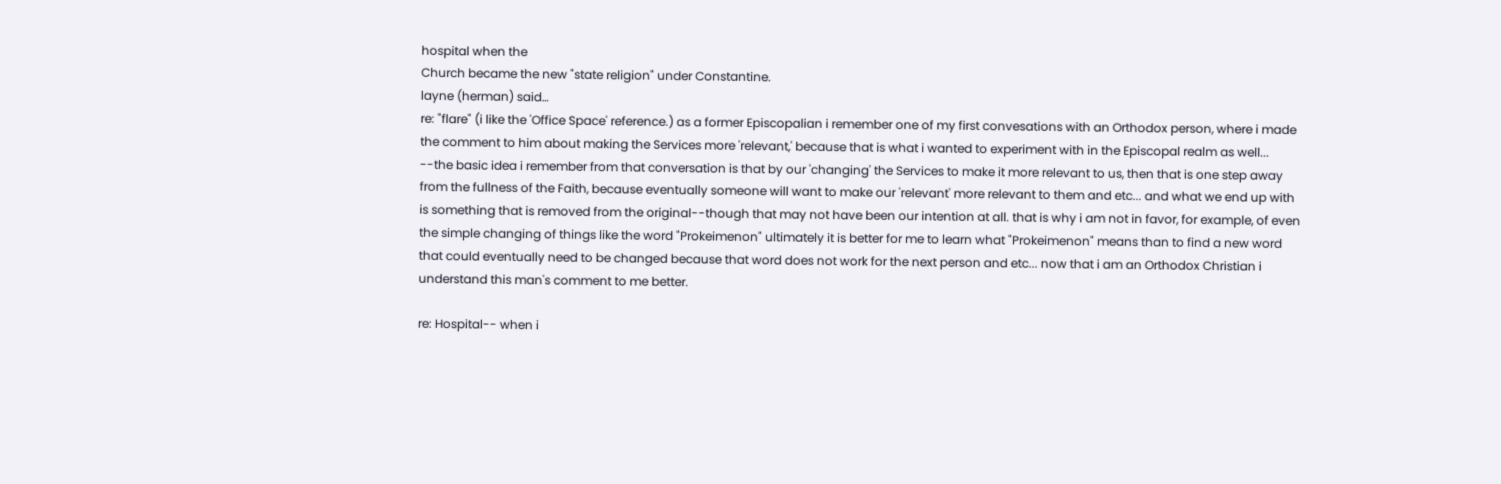hospital when the
Church became the new "state religion" under Constantine.
layne (herman) said…
re: "flare" (i like the 'Office Space' reference.) as a former Episcopalian i remember one of my first convesations with an Orthodox person, where i made the comment to him about making the Services more 'relevant,' because that is what i wanted to experiment with in the Episcopal realm as well... --the basic idea i remember from that conversation is that by our 'changing' the Services to make it more relevant to us, then that is one step away from the fullness of the Faith, because eventually someone will want to make our 'relevant' more relevant to them and etc... and what we end up with is something that is removed from the original--though that may not have been our intention at all. that is why i am not in favor, for example, of even the simple changing of things like the word "Prokeimenon" ultimately it is better for me to learn what "Prokeimenon" means than to find a new word that could eventually need to be changed because that word does not work for the next person and etc... now that i am an Orthodox Christian i understand this man's comment to me better.

re: Hospital-- when i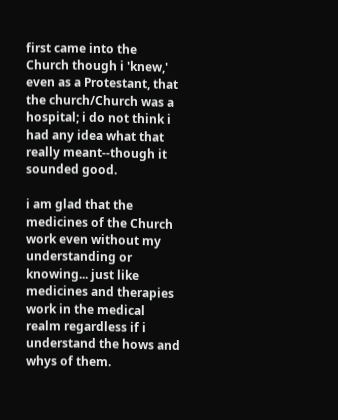first came into the Church though i 'knew,' even as a Protestant, that the church/Church was a hospital; i do not think i had any idea what that really meant--though it sounded good.

i am glad that the medicines of the Church work even without my understanding or knowing... just like medicines and therapies work in the medical realm regardless if i understand the hows and whys of them.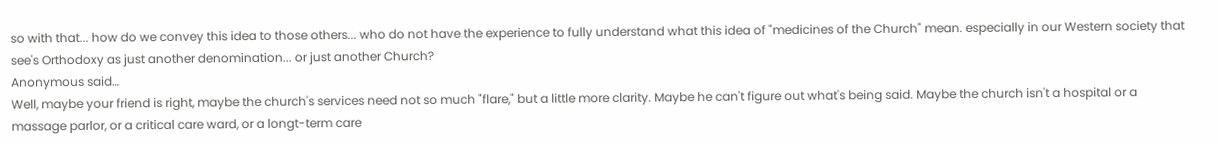so with that... how do we convey this idea to those others... who do not have the experience to fully understand what this idea of "medicines of the Church" mean. especially in our Western society that see's Orthodoxy as just another denomination... or just another Church?
Anonymous said…
Well, maybe your friend is right, maybe the church's services need not so much "flare," but a little more clarity. Maybe he can't figure out what's being said. Maybe the church isn't a hospital or a massage parlor, or a critical care ward, or a longt-term care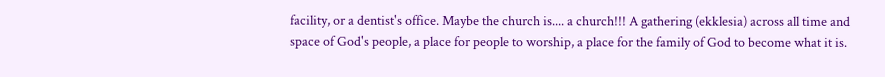facility, or a dentist's office. Maybe the church is.... a church!!! A gathering (ekklesia) across all time and space of God's people, a place for people to worship, a place for the family of God to become what it is.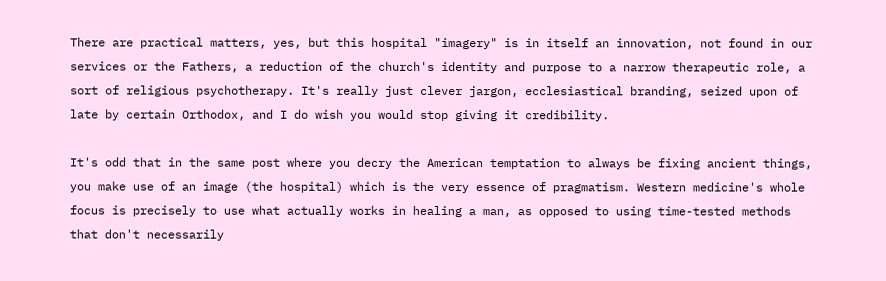There are practical matters, yes, but this hospital "imagery" is in itself an innovation, not found in our services or the Fathers, a reduction of the church's identity and purpose to a narrow therapeutic role, a sort of religious psychotherapy. It's really just clever jargon, ecclesiastical branding, seized upon of late by certain Orthodox, and I do wish you would stop giving it credibility.

It's odd that in the same post where you decry the American temptation to always be fixing ancient things, you make use of an image (the hospital) which is the very essence of pragmatism. Western medicine's whole focus is precisely to use what actually works in healing a man, as opposed to using time-tested methods that don't necessarily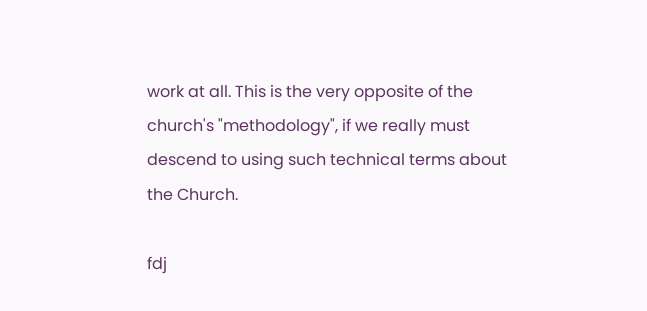work at all. This is the very opposite of the church's "methodology", if we really must descend to using such technical terms about the Church.

fdj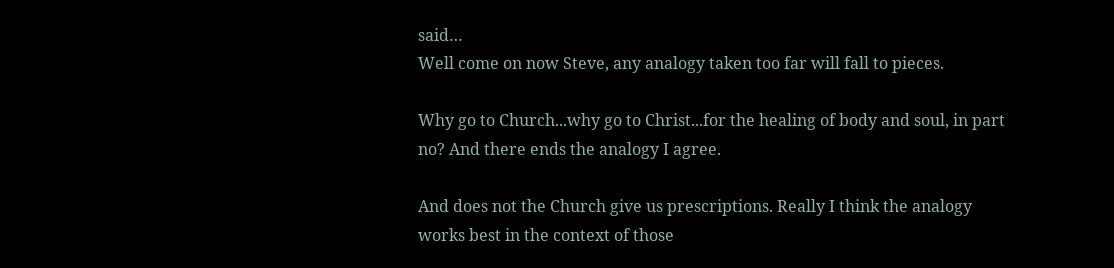said…
Well come on now Steve, any analogy taken too far will fall to pieces.

Why go to Church...why go to Christ...for the healing of body and soul, in part no? And there ends the analogy I agree.

And does not the Church give us prescriptions. Really I think the analogy works best in the context of those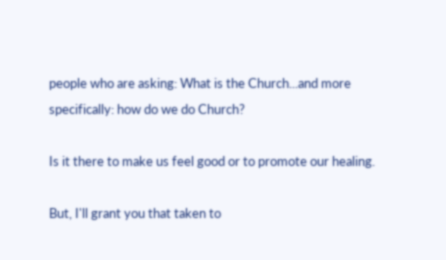people who are asking: What is the Church...and more specifically: how do we do Church?

Is it there to make us feel good or to promote our healing.

But, I'll grant you that taken to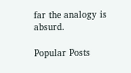far the analogy is absurd.

Popular Posts